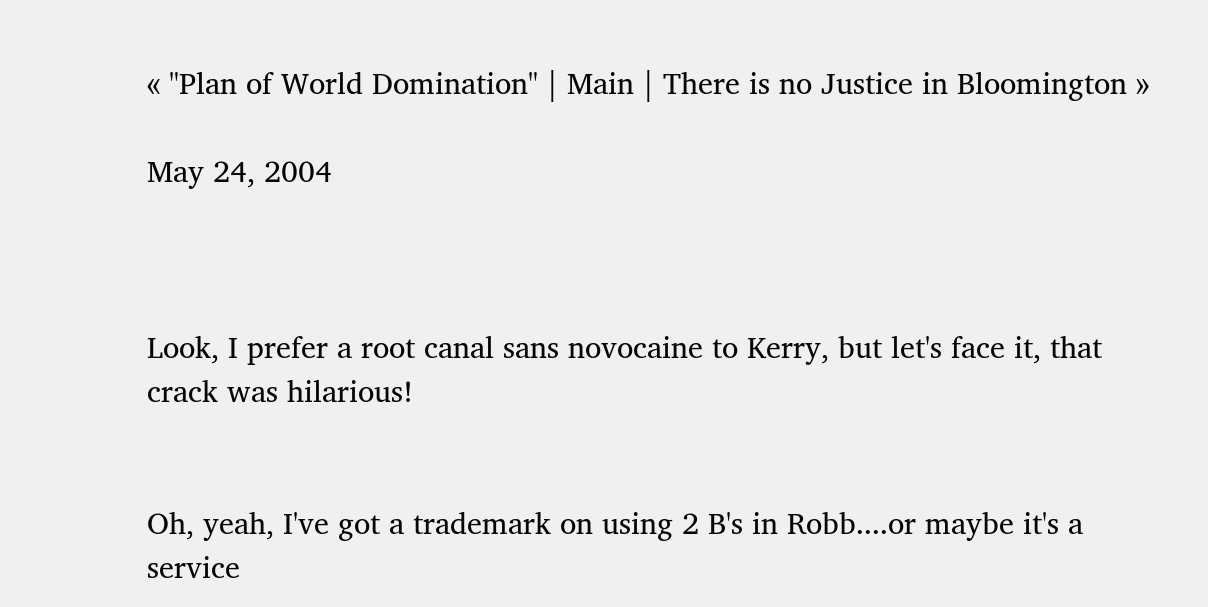« "Plan of World Domination" | Main | There is no Justice in Bloomington »

May 24, 2004



Look, I prefer a root canal sans novocaine to Kerry, but let's face it, that crack was hilarious!


Oh, yeah, I've got a trademark on using 2 B's in Robb....or maybe it's a service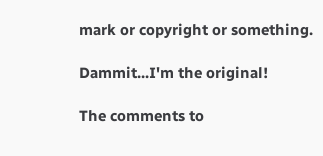mark or copyright or something.

Dammit...I'm the original!

The comments to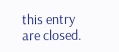this entry are closed.